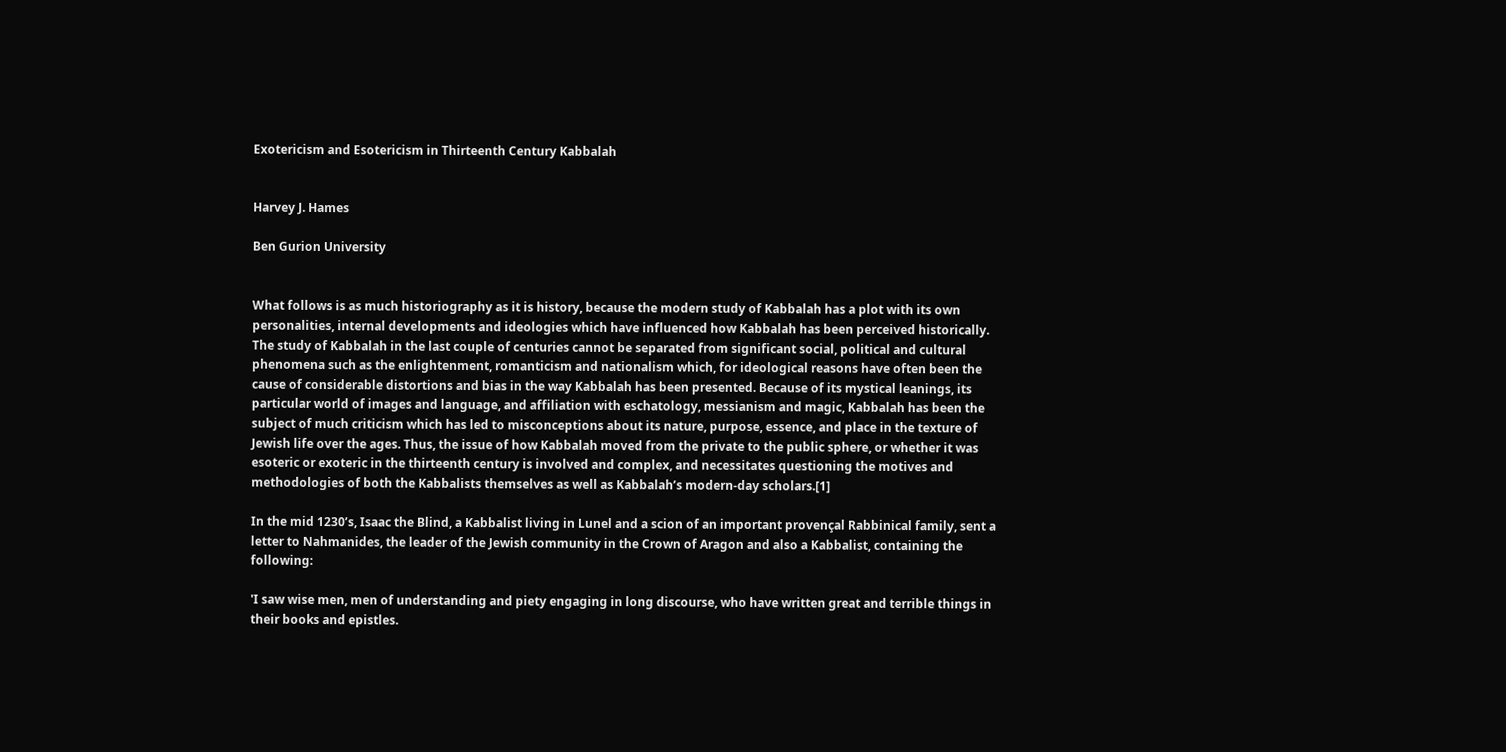Exotericism and Esotericism in Thirteenth Century Kabbalah


Harvey J. Hames

Ben Gurion University


What follows is as much historiography as it is history, because the modern study of Kabbalah has a plot with its own personalities, internal developments and ideologies which have influenced how Kabbalah has been perceived historically. The study of Kabbalah in the last couple of centuries cannot be separated from significant social, political and cultural phenomena such as the enlightenment, romanticism and nationalism which, for ideological reasons have often been the cause of considerable distortions and bias in the way Kabbalah has been presented. Because of its mystical leanings, its particular world of images and language, and affiliation with eschatology, messianism and magic, Kabbalah has been the subject of much criticism which has led to misconceptions about its nature, purpose, essence, and place in the texture of Jewish life over the ages. Thus, the issue of how Kabbalah moved from the private to the public sphere, or whether it was esoteric or exoteric in the thirteenth century is involved and complex, and necessitates questioning the motives and methodologies of both the Kabbalists themselves as well as Kabbalah’s modern-day scholars.[1]

In the mid 1230’s, Isaac the Blind, a Kabbalist living in Lunel and a scion of an important provençal Rabbinical family, sent a letter to Nahmanides, the leader of the Jewish community in the Crown of Aragon and also a Kabbalist, containing the following:

'I saw wise men, men of understanding and piety engaging in long discourse, who have written great and terrible things in their books and epistles.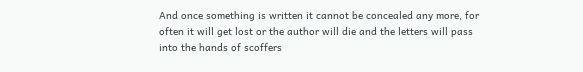And once something is written it cannot be concealed any more, for often it will get lost or the author will die and the letters will pass into the hands of scoffers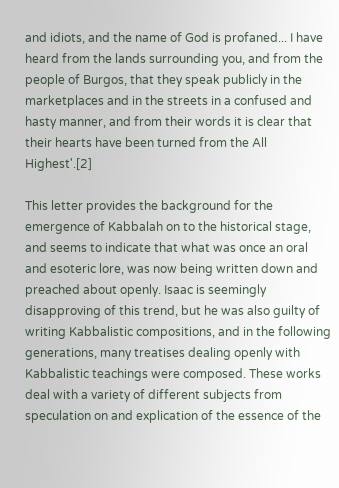and idiots, and the name of God is profaned... I have heard from the lands surrounding you, and from the people of Burgos, that they speak publicly in the marketplaces and in the streets in a confused and hasty manner, and from their words it is clear that their hearts have been turned from the All Highest'.[2]

This letter provides the background for the emergence of Kabbalah on to the historical stage, and seems to indicate that what was once an oral and esoteric lore, was now being written down and preached about openly. Isaac is seemingly disapproving of this trend, but he was also guilty of writing Kabbalistic compositions, and in the following generations, many treatises dealing openly with Kabbalistic teachings were composed. These works deal with a variety of different subjects from speculation on and explication of the essence of the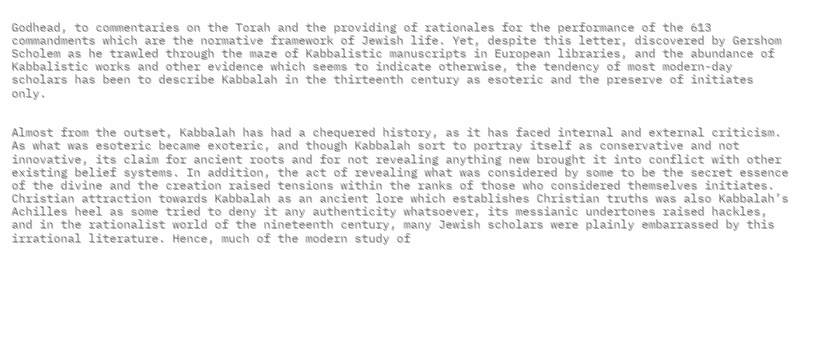Godhead, to commentaries on the Torah and the providing of rationales for the performance of the 613 commandments which are the normative framework of Jewish life. Yet, despite this letter, discovered by Gershom Scholem as he trawled through the maze of Kabbalistic manuscripts in European libraries, and the abundance of Kabbalistic works and other evidence which seems to indicate otherwise, the tendency of most modern-day scholars has been to describe Kabbalah in the thirteenth century as esoteric and the preserve of initiates only.


Almost from the outset, Kabbalah has had a chequered history, as it has faced internal and external criticism. As what was esoteric became exoteric, and though Kabbalah sort to portray itself as conservative and not innovative, its claim for ancient roots and for not revealing anything new brought it into conflict with other existing belief systems. In addition, the act of revealing what was considered by some to be the secret essence of the divine and the creation raised tensions within the ranks of those who considered themselves initiates. Christian attraction towards Kabbalah as an ancient lore which establishes Christian truths was also Kabbalah’s Achilles heel as some tried to deny it any authenticity whatsoever, its messianic undertones raised hackles, and in the rationalist world of the nineteenth century, many Jewish scholars were plainly embarrassed by this irrational literature. Hence, much of the modern study of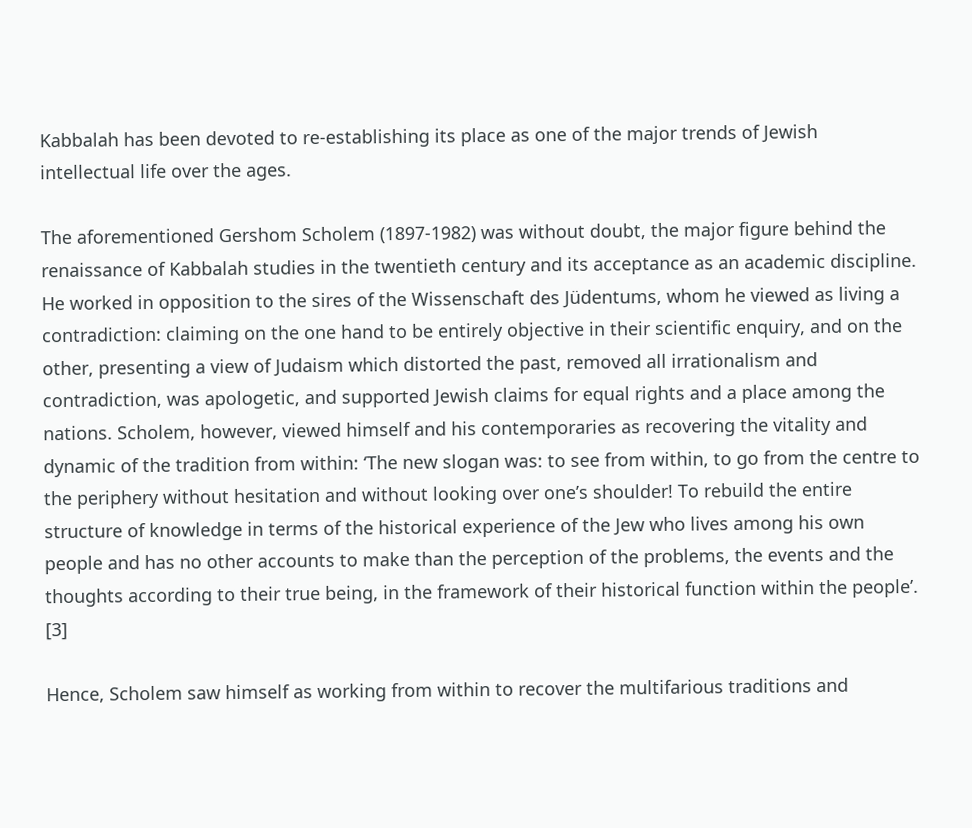Kabbalah has been devoted to re-establishing its place as one of the major trends of Jewish intellectual life over the ages.

The aforementioned Gershom Scholem (1897-1982) was without doubt, the major figure behind the renaissance of Kabbalah studies in the twentieth century and its acceptance as an academic discipline. He worked in opposition to the sires of the Wissenschaft des Jüdentums, whom he viewed as living a contradiction: claiming on the one hand to be entirely objective in their scientific enquiry, and on the other, presenting a view of Judaism which distorted the past, removed all irrationalism and contradiction, was apologetic, and supported Jewish claims for equal rights and a place among the nations. Scholem, however, viewed himself and his contemporaries as recovering the vitality and dynamic of the tradition from within: ‘The new slogan was: to see from within, to go from the centre to the periphery without hesitation and without looking over one’s shoulder! To rebuild the entire structure of knowledge in terms of the historical experience of the Jew who lives among his own people and has no other accounts to make than the perception of the problems, the events and the thoughts according to their true being, in the framework of their historical function within the people’. [3]

Hence, Scholem saw himself as working from within to recover the multifarious traditions and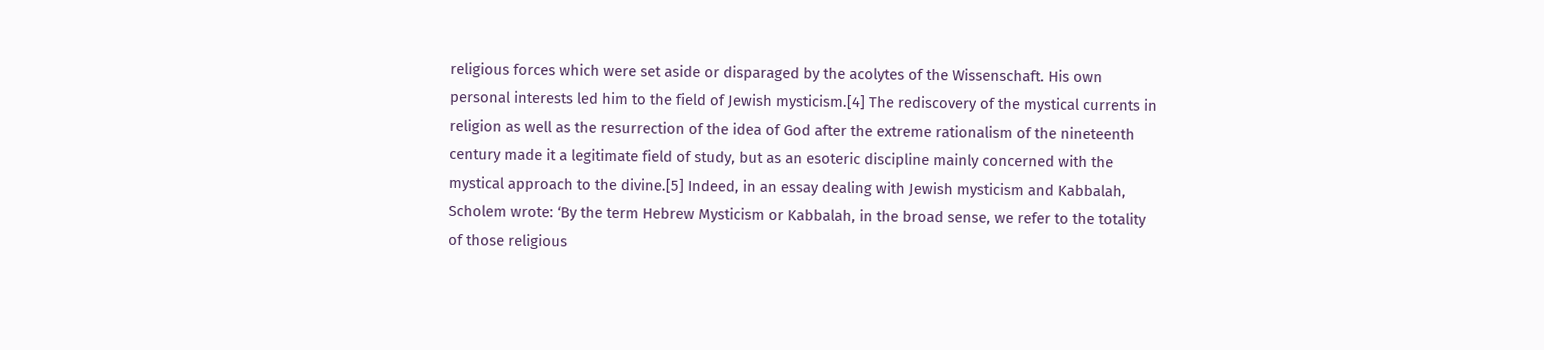religious forces which were set aside or disparaged by the acolytes of the Wissenschaft. His own personal interests led him to the field of Jewish mysticism.[4] The rediscovery of the mystical currents in religion as well as the resurrection of the idea of God after the extreme rationalism of the nineteenth century made it a legitimate field of study, but as an esoteric discipline mainly concerned with the mystical approach to the divine.[5] Indeed, in an essay dealing with Jewish mysticism and Kabbalah, Scholem wrote: ‘By the term Hebrew Mysticism or Kabbalah, in the broad sense, we refer to the totality of those religious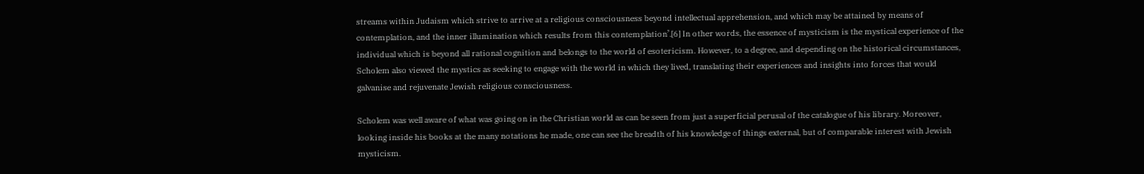streams within Judaism which strive to arrive at a religious consciousness beyond intellectual apprehension, and which may be attained by means of contemplation, and the inner illumination which results from this contemplation’.[6] In other words, the essence of mysticism is the mystical experience of the individual which is beyond all rational cognition and belongs to the world of esotericism. However, to a degree, and depending on the historical circumstances, Scholem also viewed the mystics as seeking to engage with the world in which they lived, translating their experiences and insights into forces that would galvanise and rejuvenate Jewish religious consciousness.

Scholem was well aware of what was going on in the Christian world as can be seen from just a superficial perusal of the catalogue of his library. Moreover, looking inside his books at the many notations he made, one can see the breadth of his knowledge of things external, but of comparable interest with Jewish mysticism.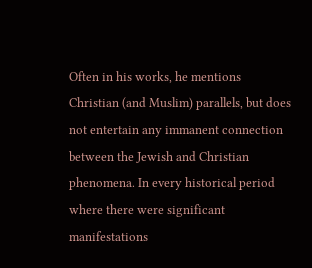Often in his works, he mentions Christian (and Muslim) parallels, but does not entertain any immanent connection between the Jewish and Christian phenomena. In every historical period where there were significant manifestations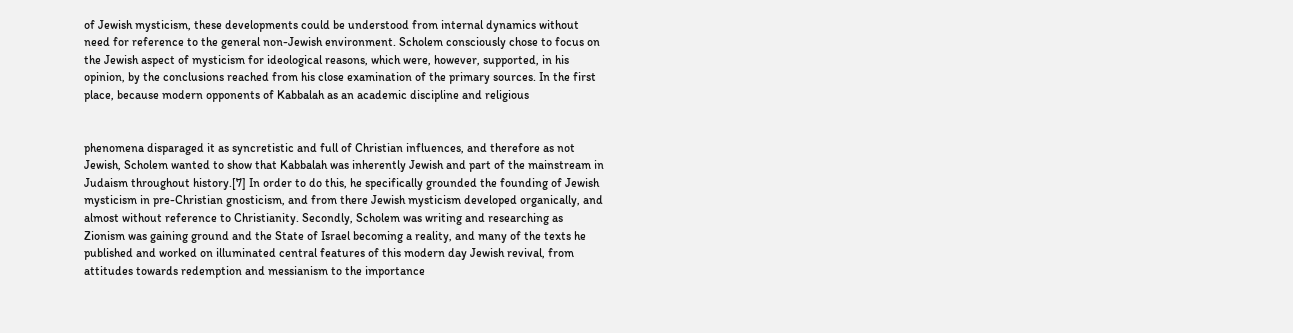of Jewish mysticism, these developments could be understood from internal dynamics without need for reference to the general non-Jewish environment. Scholem consciously chose to focus on the Jewish aspect of mysticism for ideological reasons, which were, however, supported, in his opinion, by the conclusions reached from his close examination of the primary sources. In the first place, because modern opponents of Kabbalah as an academic discipline and religious


phenomena disparaged it as syncretistic and full of Christian influences, and therefore as not Jewish, Scholem wanted to show that Kabbalah was inherently Jewish and part of the mainstream in Judaism throughout history.[7] In order to do this, he specifically grounded the founding of Jewish mysticism in pre-Christian gnosticism, and from there Jewish mysticism developed organically, and almost without reference to Christianity. Secondly, Scholem was writing and researching as Zionism was gaining ground and the State of Israel becoming a reality, and many of the texts he published and worked on illuminated central features of this modern day Jewish revival, from attitudes towards redemption and messianism to the importance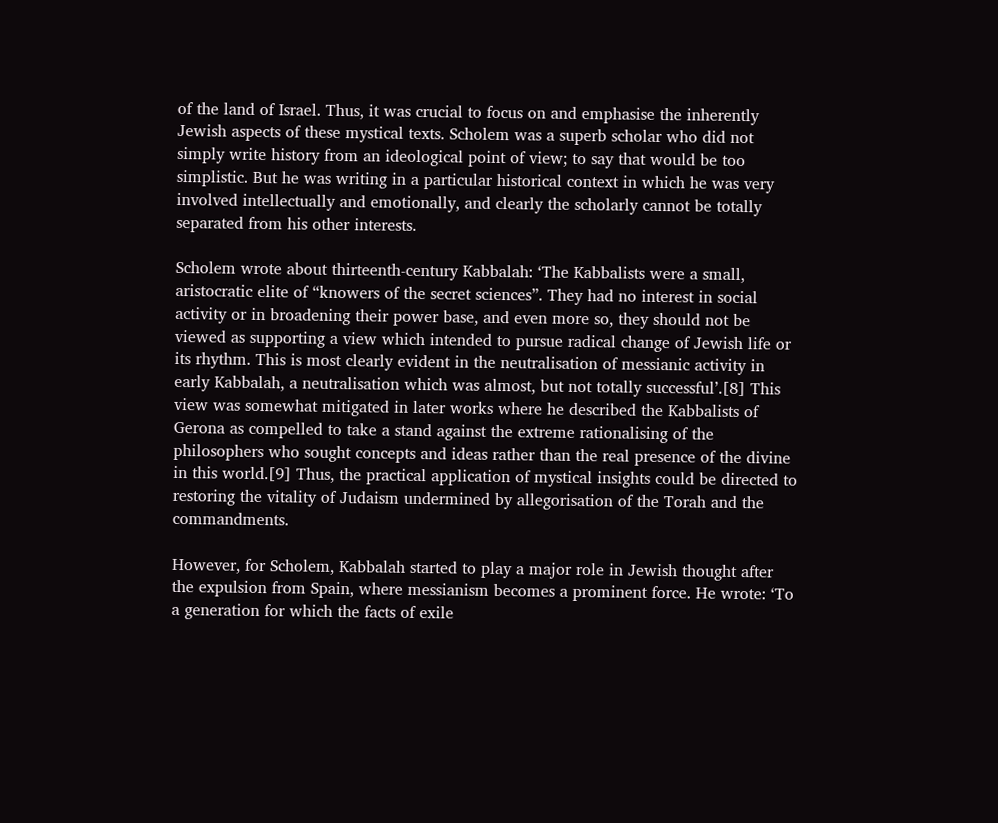of the land of Israel. Thus, it was crucial to focus on and emphasise the inherently Jewish aspects of these mystical texts. Scholem was a superb scholar who did not simply write history from an ideological point of view; to say that would be too simplistic. But he was writing in a particular historical context in which he was very involved intellectually and emotionally, and clearly the scholarly cannot be totally separated from his other interests.

Scholem wrote about thirteenth-century Kabbalah: ‘The Kabbalists were a small, aristocratic elite of “knowers of the secret sciences”. They had no interest in social activity or in broadening their power base, and even more so, they should not be viewed as supporting a view which intended to pursue radical change of Jewish life or its rhythm. This is most clearly evident in the neutralisation of messianic activity in early Kabbalah, a neutralisation which was almost, but not totally successful’.[8] This view was somewhat mitigated in later works where he described the Kabbalists of Gerona as compelled to take a stand against the extreme rationalising of the philosophers who sought concepts and ideas rather than the real presence of the divine in this world.[9] Thus, the practical application of mystical insights could be directed to restoring the vitality of Judaism undermined by allegorisation of the Torah and the commandments.

However, for Scholem, Kabbalah started to play a major role in Jewish thought after the expulsion from Spain, where messianism becomes a prominent force. He wrote: ‘To a generation for which the facts of exile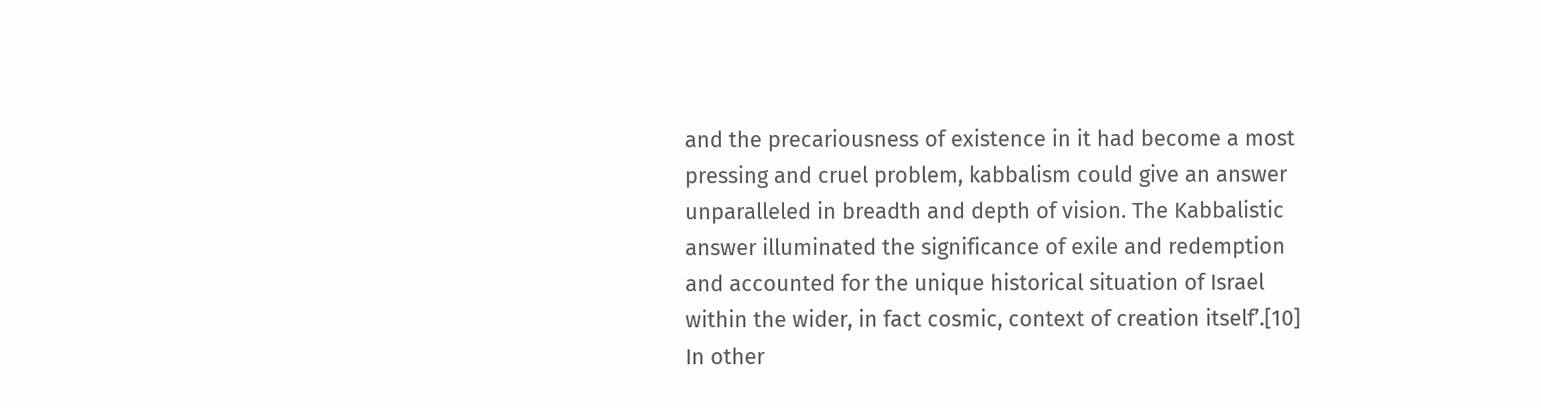and the precariousness of existence in it had become a most pressing and cruel problem, kabbalism could give an answer unparalleled in breadth and depth of vision. The Kabbalistic answer illuminated the significance of exile and redemption and accounted for the unique historical situation of Israel within the wider, in fact cosmic, context of creation itself’.[10] In other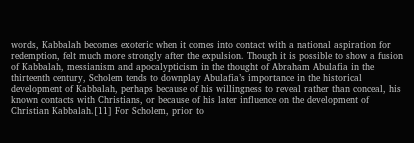words, Kabbalah becomes exoteric when it comes into contact with a national aspiration for redemption, felt much more strongly after the expulsion. Though it is possible to show a fusion of Kabbalah, messianism and apocalypticism in the thought of Abraham Abulafia in the thirteenth century, Scholem tends to downplay Abulafia’s importance in the historical development of Kabbalah, perhaps because of his willingness to reveal rather than conceal, his known contacts with Christians, or because of his later influence on the development of Christian Kabbalah.[11] For Scholem, prior to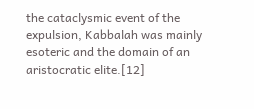the cataclysmic event of the expulsion, Kabbalah was mainly esoteric and the domain of an aristocratic elite.[12]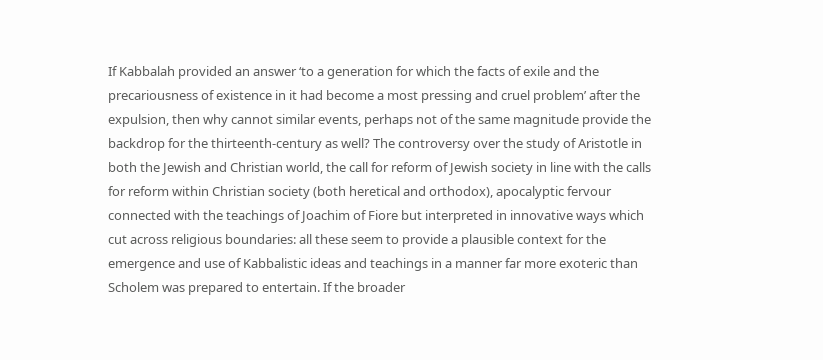If Kabbalah provided an answer ‘to a generation for which the facts of exile and the precariousness of existence in it had become a most pressing and cruel problem’ after the expulsion, then why cannot similar events, perhaps not of the same magnitude provide the backdrop for the thirteenth-century as well? The controversy over the study of Aristotle in both the Jewish and Christian world, the call for reform of Jewish society in line with the calls for reform within Christian society (both heretical and orthodox), apocalyptic fervour connected with the teachings of Joachim of Fiore but interpreted in innovative ways which cut across religious boundaries: all these seem to provide a plausible context for the emergence and use of Kabbalistic ideas and teachings in a manner far more exoteric than Scholem was prepared to entertain. If the broader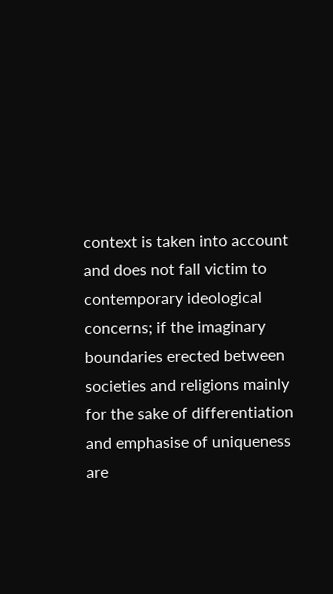context is taken into account and does not fall victim to contemporary ideological concerns; if the imaginary boundaries erected between societies and religions mainly for the sake of differentiation and emphasise of uniqueness are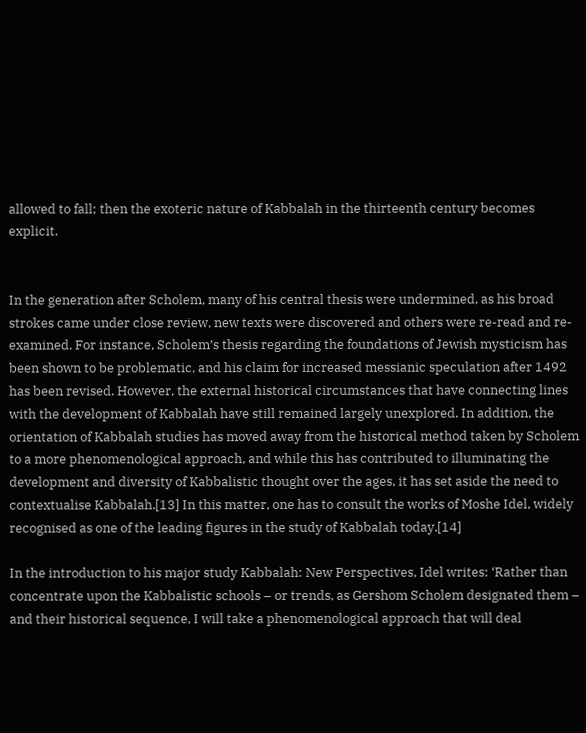allowed to fall; then the exoteric nature of Kabbalah in the thirteenth century becomes explicit.


In the generation after Scholem, many of his central thesis were undermined, as his broad strokes came under close review, new texts were discovered and others were re-read and re-examined. For instance, Scholem’s thesis regarding the foundations of Jewish mysticism has been shown to be problematic, and his claim for increased messianic speculation after 1492 has been revised. However, the external historical circumstances that have connecting lines with the development of Kabbalah have still remained largely unexplored. In addition, the orientation of Kabbalah studies has moved away from the historical method taken by Scholem to a more phenomenological approach, and while this has contributed to illuminating the development and diversity of Kabbalistic thought over the ages, it has set aside the need to contextualise Kabbalah.[13] In this matter, one has to consult the works of Moshe Idel, widely recognised as one of the leading figures in the study of Kabbalah today.[14]

In the introduction to his major study Kabbalah: New Perspectives, Idel writes: ‘Rather than concentrate upon the Kabbalistic schools – or trends, as Gershom Scholem designated them – and their historical sequence, I will take a phenomenological approach that will deal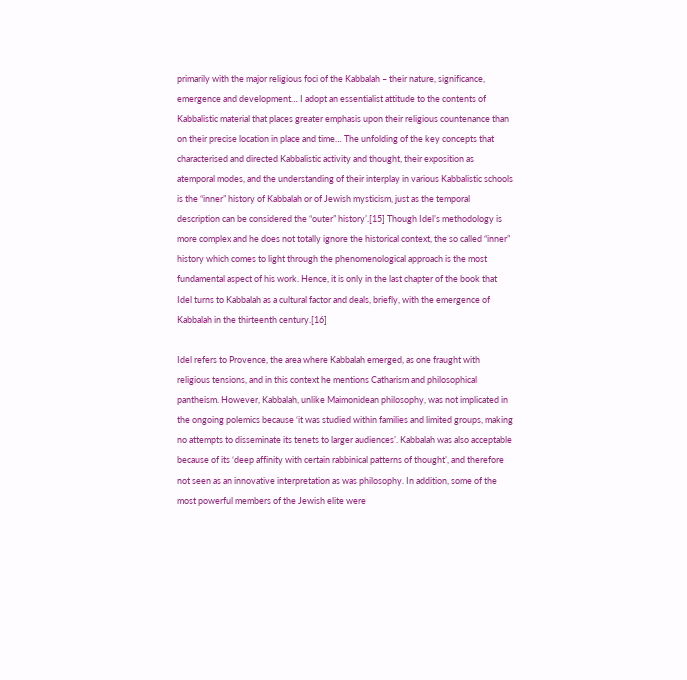primarily with the major religious foci of the Kabbalah – their nature, significance, emergence and development… I adopt an essentialist attitude to the contents of Kabbalistic material that places greater emphasis upon their religious countenance than on their precise location in place and time… The unfolding of the key concepts that characterised and directed Kabbalistic activity and thought, their exposition as atemporal modes, and the understanding of their interplay in various Kabbalistic schools is the “inner” history of Kabbalah or of Jewish mysticism, just as the temporal description can be considered the “outer” history’.[15] Though Idel’s methodology is more complex and he does not totally ignore the historical context, the so called “inner” history which comes to light through the phenomenological approach is the most fundamental aspect of his work. Hence, it is only in the last chapter of the book that Idel turns to Kabbalah as a cultural factor and deals, briefly, with the emergence of Kabbalah in the thirteenth century.[16]

Idel refers to Provence, the area where Kabbalah emerged, as one fraught with religious tensions, and in this context he mentions Catharism and philosophical pantheism. However, Kabbalah, unlike Maimonidean philosophy, was not implicated in the ongoing polemics because ‘it was studied within families and limited groups, making no attempts to disseminate its tenets to larger audiences’. Kabbalah was also acceptable because of its ‘deep affinity with certain rabbinical patterns of thought’, and therefore not seen as an innovative interpretation as was philosophy. In addition, some of the most powerful members of the Jewish elite were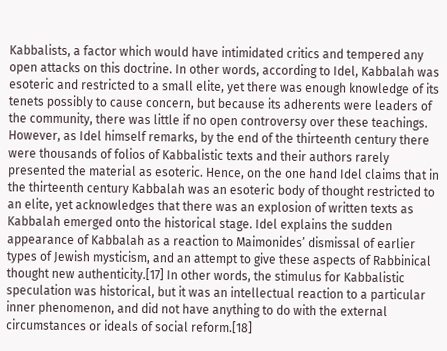Kabbalists, a factor which would have intimidated critics and tempered any open attacks on this doctrine. In other words, according to Idel, Kabbalah was esoteric and restricted to a small elite, yet there was enough knowledge of its tenets possibly to cause concern, but because its adherents were leaders of the community, there was little if no open controversy over these teachings. However, as Idel himself remarks, by the end of the thirteenth century there were thousands of folios of Kabbalistic texts and their authors rarely presented the material as esoteric. Hence, on the one hand Idel claims that in the thirteenth century Kabbalah was an esoteric body of thought restricted to an elite, yet acknowledges that there was an explosion of written texts as Kabbalah emerged onto the historical stage. Idel explains the sudden appearance of Kabbalah as a reaction to Maimonides’ dismissal of earlier types of Jewish mysticism, and an attempt to give these aspects of Rabbinical thought new authenticity.[17] In other words, the stimulus for Kabbalistic speculation was historical, but it was an intellectual reaction to a particular inner phenomenon, and did not have anything to do with the external circumstances or ideals of social reform.[18]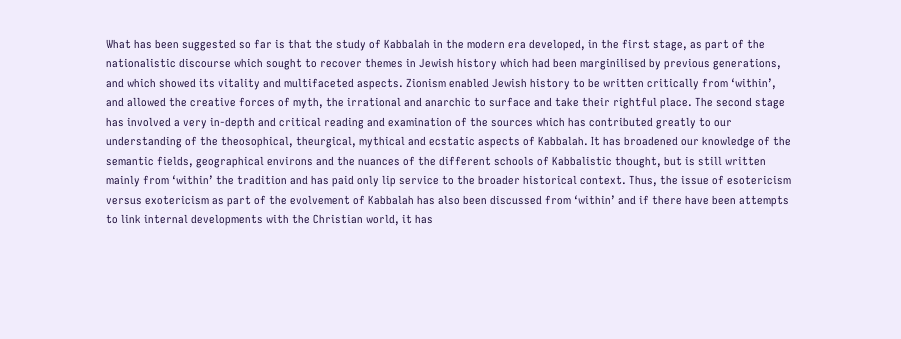What has been suggested so far is that the study of Kabbalah in the modern era developed, in the first stage, as part of the nationalistic discourse which sought to recover themes in Jewish history which had been marginilised by previous generations, and which showed its vitality and multifaceted aspects. Zionism enabled Jewish history to be written critically from ‘within’, and allowed the creative forces of myth, the irrational and anarchic to surface and take their rightful place. The second stage has involved a very in-depth and critical reading and examination of the sources which has contributed greatly to our understanding of the theosophical, theurgical, mythical and ecstatic aspects of Kabbalah. It has broadened our knowledge of the semantic fields, geographical environs and the nuances of the different schools of Kabbalistic thought, but is still written mainly from ‘within’ the tradition and has paid only lip service to the broader historical context. Thus, the issue of esotericism versus exotericism as part of the evolvement of Kabbalah has also been discussed from ‘within’ and if there have been attempts to link internal developments with the Christian world, it has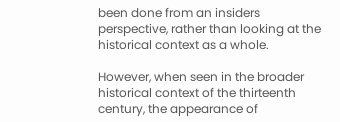been done from an insiders perspective, rather than looking at the historical context as a whole.

However, when seen in the broader historical context of the thirteenth century, the appearance of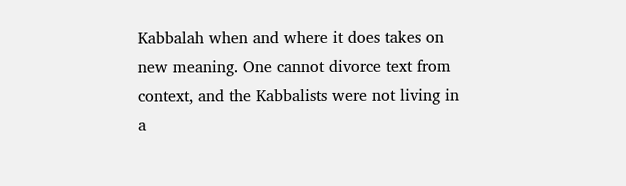Kabbalah when and where it does takes on new meaning. One cannot divorce text from context, and the Kabbalists were not living in a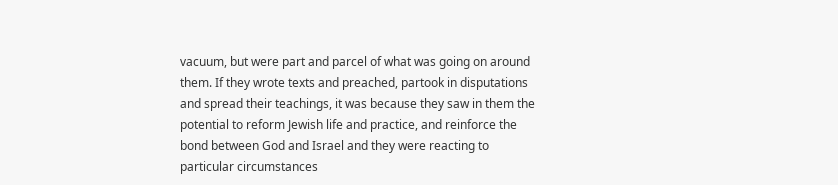vacuum, but were part and parcel of what was going on around them. If they wrote texts and preached, partook in disputations and spread their teachings, it was because they saw in them the potential to reform Jewish life and practice, and reinforce the bond between God and Israel and they were reacting to particular circumstances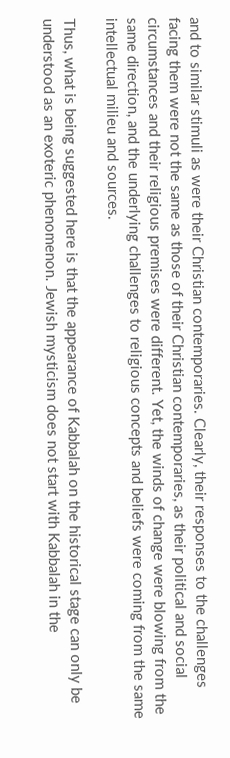and to similar stimuli as were their Christian contemporaries. Clearly, their responses to the challenges facing them were not the same as those of their Christian contemporaries, as their political and social circumstances and their religious premises were different. Yet, the winds of change were blowing from the same direction, and the underlying challenges to religious concepts and beliefs were coming from the same intellectual milieu and sources.

Thus, what is being suggested here is that the appearance of Kabbalah on the historical stage can only be understood as an exoteric phenomenon. Jewish mysticism does not start with Kabbalah in the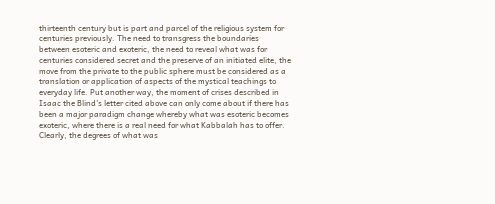thirteenth century but is part and parcel of the religious system for centuries previously. The need to transgress the boundaries between esoteric and exoteric, the need to reveal what was for centuries considered secret and the preserve of an initiated elite, the move from the private to the public sphere must be considered as a translation or application of aspects of the mystical teachings to everyday life. Put another way, the moment of crises described in Isaac the Blind’s letter cited above can only come about if there has been a major paradigm change whereby what was esoteric becomes exoteric, where there is a real need for what Kabbalah has to offer. Clearly, the degrees of what was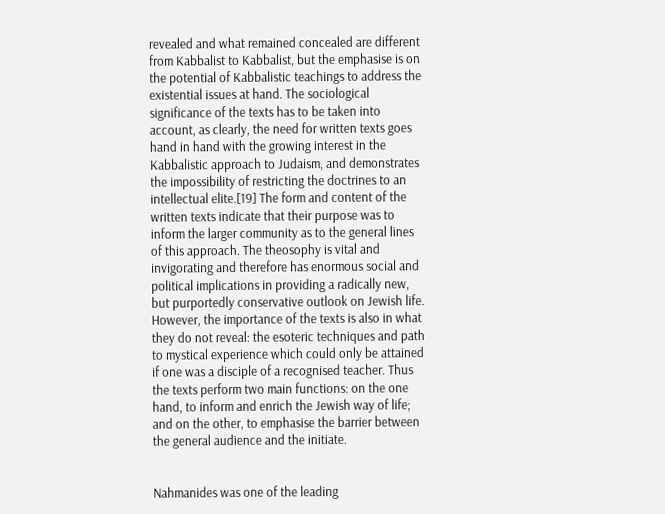revealed and what remained concealed are different from Kabbalist to Kabbalist, but the emphasise is on the potential of Kabbalistic teachings to address the existential issues at hand. The sociological significance of the texts has to be taken into account, as clearly, the need for written texts goes hand in hand with the growing interest in the Kabbalistic approach to Judaism, and demonstrates the impossibility of restricting the doctrines to an intellectual elite.[19] The form and content of the written texts indicate that their purpose was to inform the larger community as to the general lines of this approach. The theosophy is vital and invigorating and therefore has enormous social and political implications in providing a radically new, but purportedly conservative outlook on Jewish life. However, the importance of the texts is also in what they do not reveal: the esoteric techniques and path to mystical experience which could only be attained if one was a disciple of a recognised teacher. Thus the texts perform two main functions: on the one hand, to inform and enrich the Jewish way of life; and on the other, to emphasise the barrier between the general audience and the initiate.


Nahmanides was one of the leading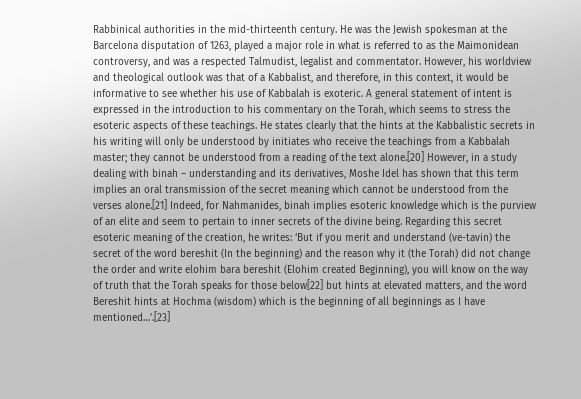Rabbinical authorities in the mid-thirteenth century. He was the Jewish spokesman at the Barcelona disputation of 1263, played a major role in what is referred to as the Maimonidean controversy, and was a respected Talmudist, legalist and commentator. However, his worldview and theological outlook was that of a Kabbalist, and therefore, in this context, it would be informative to see whether his use of Kabbalah is exoteric. A general statement of intent is expressed in the introduction to his commentary on the Torah, which seems to stress the esoteric aspects of these teachings. He states clearly that the hints at the Kabbalistic secrets in his writing will only be understood by initiates who receive the teachings from a Kabbalah master; they cannot be understood from a reading of the text alone.[20] However, in a study dealing with binah – understanding and its derivatives, Moshe Idel has shown that this term implies an oral transmission of the secret meaning which cannot be understood from the verses alone.[21] Indeed, for Nahmanides, binah implies esoteric knowledge which is the purview of an elite and seem to pertain to inner secrets of the divine being. Regarding this secret esoteric meaning of the creation, he writes: ‘But if you merit and understand (ve-tavin) the secret of the word bereshit (In the beginning) and the reason why it (the Torah) did not change the order and write elohim bara bereshit (Elohim created Beginning), you will know on the way of truth that the Torah speaks for those below[22] but hints at elevated matters, and the word Bereshit hints at Hochma (wisdom) which is the beginning of all beginnings as I have mentioned…’.[23]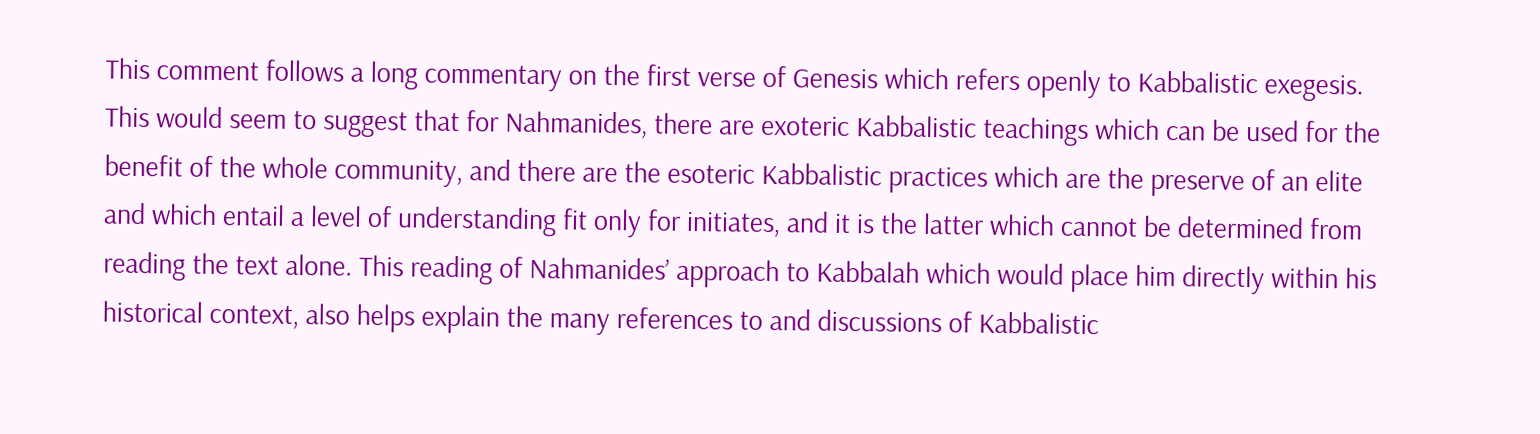This comment follows a long commentary on the first verse of Genesis which refers openly to Kabbalistic exegesis. This would seem to suggest that for Nahmanides, there are exoteric Kabbalistic teachings which can be used for the benefit of the whole community, and there are the esoteric Kabbalistic practices which are the preserve of an elite and which entail a level of understanding fit only for initiates, and it is the latter which cannot be determined from reading the text alone. This reading of Nahmanides’ approach to Kabbalah which would place him directly within his historical context, also helps explain the many references to and discussions of Kabbalistic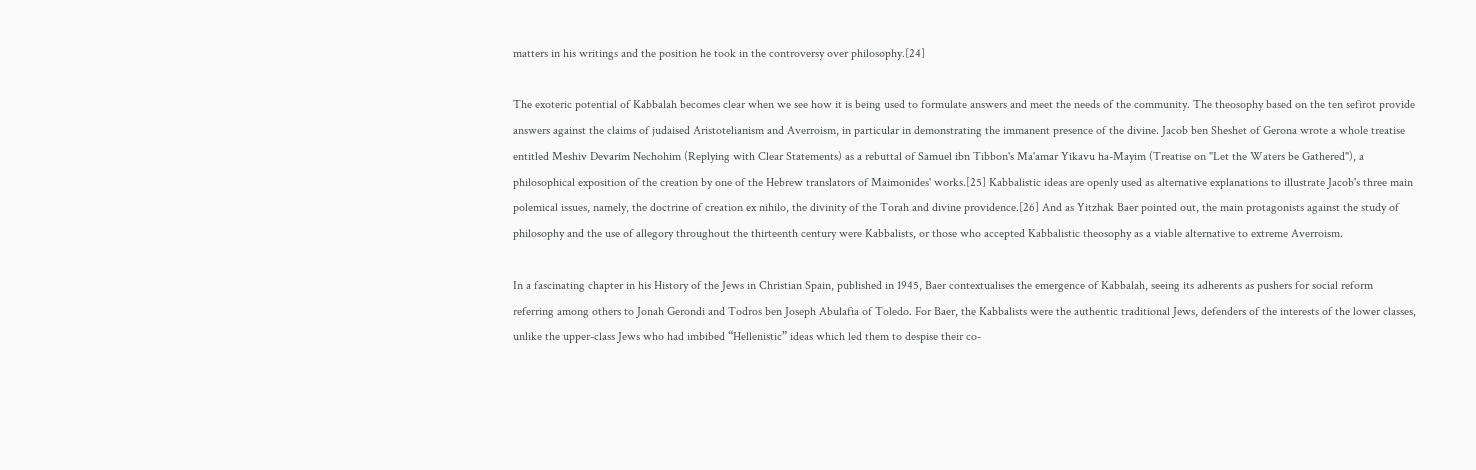matters in his writings and the position he took in the controversy over philosophy.[24]

The exoteric potential of Kabbalah becomes clear when we see how it is being used to formulate answers and meet the needs of the community. The theosophy based on the ten sefirot provide answers against the claims of judaised Aristotelianism and Averroism, in particular in demonstrating the immanent presence of the divine. Jacob ben Sheshet of Gerona wrote a whole treatise entitled Meshiv Devarim Nechohim (Replying with Clear Statements) as a rebuttal of Samuel ibn Tibbon's Ma'amar Yikavu ha-Mayim (Treatise on "Let the Waters be Gathered"), a philosophical exposition of the creation by one of the Hebrew translators of Maimonides' works.[25] Kabbalistic ideas are openly used as alternative explanations to illustrate Jacob's three main polemical issues, namely, the doctrine of creation ex nihilo, the divinity of the Torah and divine providence.[26] And as Yitzhak Baer pointed out, the main protagonists against the study of philosophy and the use of allegory throughout the thirteenth century were Kabbalists, or those who accepted Kabbalistic theosophy as a viable alternative to extreme Averroism.

In a fascinating chapter in his History of the Jews in Christian Spain, published in 1945, Baer contextualises the emergence of Kabbalah, seeing its adherents as pushers for social reform referring among others to Jonah Gerondi and Todros ben Joseph Abulafia of Toledo. For Baer, the Kabbalists were the authentic traditional Jews, defenders of the interests of the lower classes, unlike the upper-class Jews who had imbibed “Hellenistic” ideas which led them to despise their co-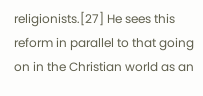religionists.[27] He sees this reform in parallel to that going on in the Christian world as an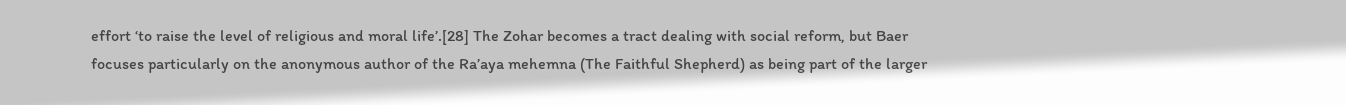effort ‘to raise the level of religious and moral life’.[28] The Zohar becomes a tract dealing with social reform, but Baer focuses particularly on the anonymous author of the Ra’aya mehemna (The Faithful Shepherd) as being part of the larger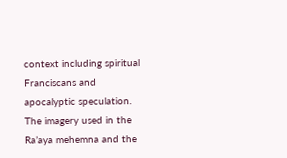context including spiritual Franciscans and apocalyptic speculation. The imagery used in the Ra’aya mehemna and the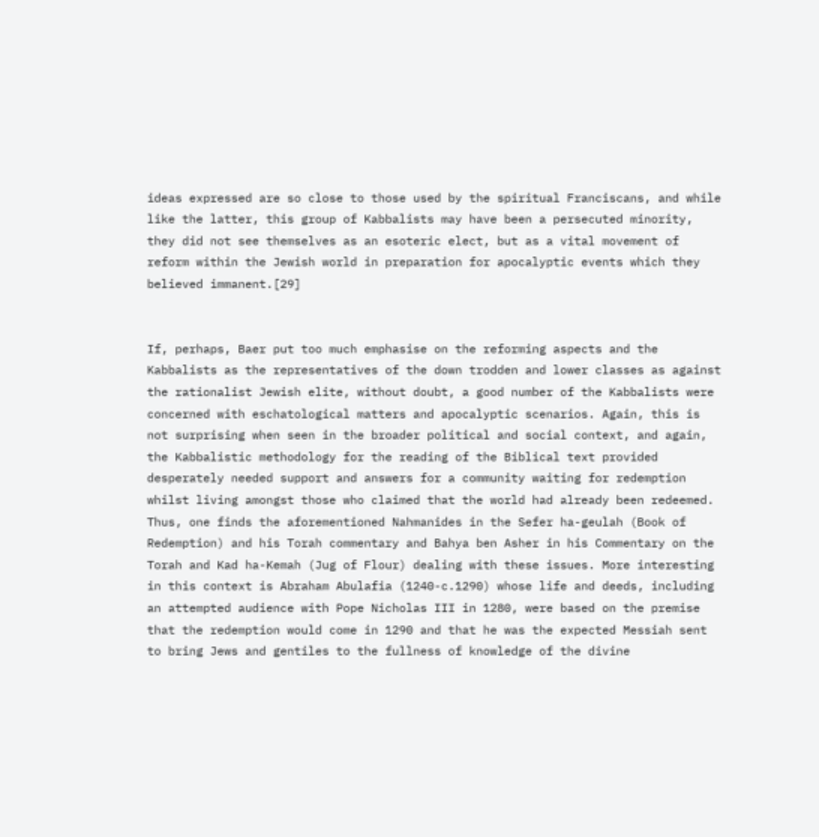ideas expressed are so close to those used by the spiritual Franciscans, and while like the latter, this group of Kabbalists may have been a persecuted minority, they did not see themselves as an esoteric elect, but as a vital movement of reform within the Jewish world in preparation for apocalyptic events which they believed immanent.[29]


If, perhaps, Baer put too much emphasise on the reforming aspects and the Kabbalists as the representatives of the down trodden and lower classes as against the rationalist Jewish elite, without doubt, a good number of the Kabbalists were concerned with eschatological matters and apocalyptic scenarios. Again, this is not surprising when seen in the broader political and social context, and again, the Kabbalistic methodology for the reading of the Biblical text provided desperately needed support and answers for a community waiting for redemption whilst living amongst those who claimed that the world had already been redeemed. Thus, one finds the aforementioned Nahmanides in the Sefer ha-geulah (Book of Redemption) and his Torah commentary and Bahya ben Asher in his Commentary on the Torah and Kad ha-Kemah (Jug of Flour) dealing with these issues. More interesting in this context is Abraham Abulafia (1240-c.1290) whose life and deeds, including an attempted audience with Pope Nicholas III in 1280, were based on the premise that the redemption would come in 1290 and that he was the expected Messiah sent to bring Jews and gentiles to the fullness of knowledge of the divine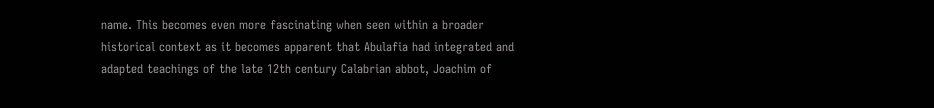name. This becomes even more fascinating when seen within a broader historical context as it becomes apparent that Abulafia had integrated and adapted teachings of the late 12th century Calabrian abbot, Joachim of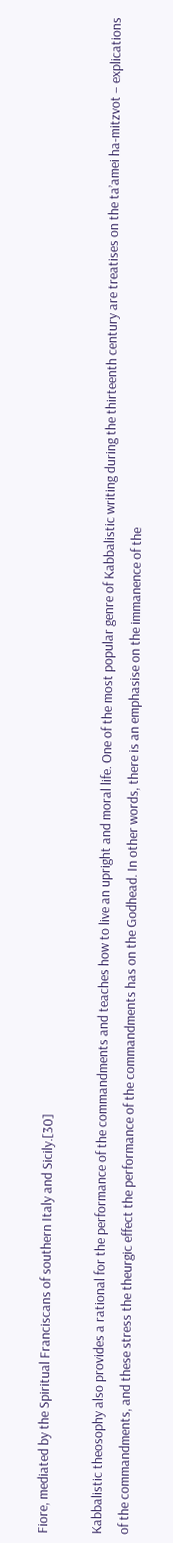Fiore, mediated by the Spiritual Franciscans of southern Italy and Sicily.[30]

Kabbalistic theosophy also provides a rational for the performance of the commandments and teaches how to live an upright and moral life. One of the most popular genre of Kabbalistic writing during the thirteenth century are treatises on the ta’amei ha-mitzvot – explications of the commandments, and these stress the theurgic effect the performance of the commandments has on the Godhead. In other words, there is an emphasise on the immanence of the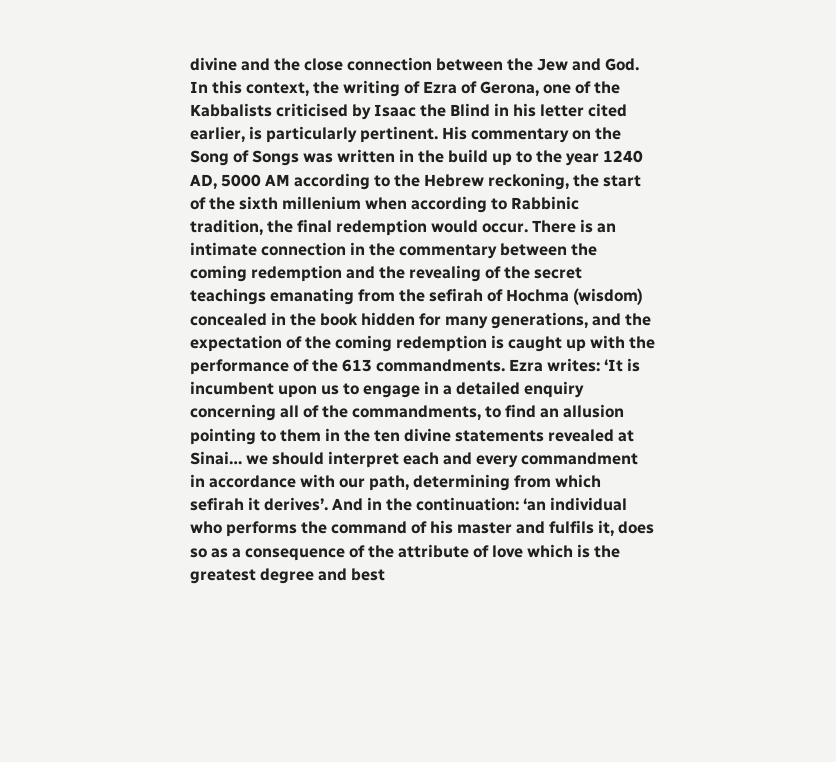divine and the close connection between the Jew and God. In this context, the writing of Ezra of Gerona, one of the Kabbalists criticised by Isaac the Blind in his letter cited earlier, is particularly pertinent. His commentary on the Song of Songs was written in the build up to the year 1240 AD, 5000 AM according to the Hebrew reckoning, the start of the sixth millenium when according to Rabbinic tradition, the final redemption would occur. There is an intimate connection in the commentary between the coming redemption and the revealing of the secret teachings emanating from the sefirah of Hochma (wisdom) concealed in the book hidden for many generations, and the expectation of the coming redemption is caught up with the performance of the 613 commandments. Ezra writes: ‘It is incumbent upon us to engage in a detailed enquiry concerning all of the commandments, to find an allusion pointing to them in the ten divine statements revealed at Sinai… we should interpret each and every commandment in accordance with our path, determining from which sefirah it derives’. And in the continuation: ‘an individual who performs the command of his master and fulfils it, does so as a consequence of the attribute of love which is the greatest degree and best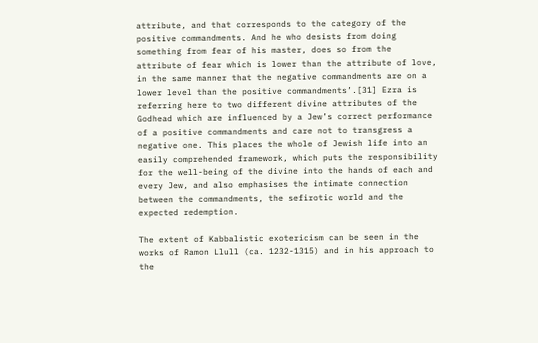attribute, and that corresponds to the category of the positive commandments. And he who desists from doing something from fear of his master, does so from the attribute of fear which is lower than the attribute of love, in the same manner that the negative commandments are on a lower level than the positive commandments’.[31] Ezra is referring here to two different divine attributes of the Godhead which are influenced by a Jew’s correct performance of a positive commandments and care not to transgress a negative one. This places the whole of Jewish life into an easily comprehended framework, which puts the responsibility for the well-being of the divine into the hands of each and every Jew, and also emphasises the intimate connection between the commandments, the sefirotic world and the expected redemption.

The extent of Kabbalistic exotericism can be seen in the works of Ramon Llull (ca. 1232-1315) and in his approach to the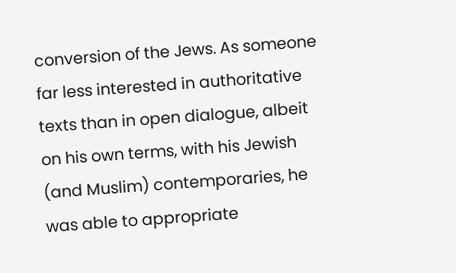conversion of the Jews. As someone far less interested in authoritative texts than in open dialogue, albeit on his own terms, with his Jewish (and Muslim) contemporaries, he was able to appropriate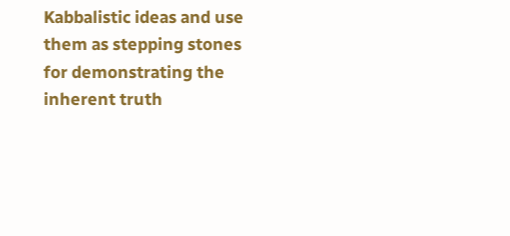Kabbalistic ideas and use them as stepping stones for demonstrating the inherent truth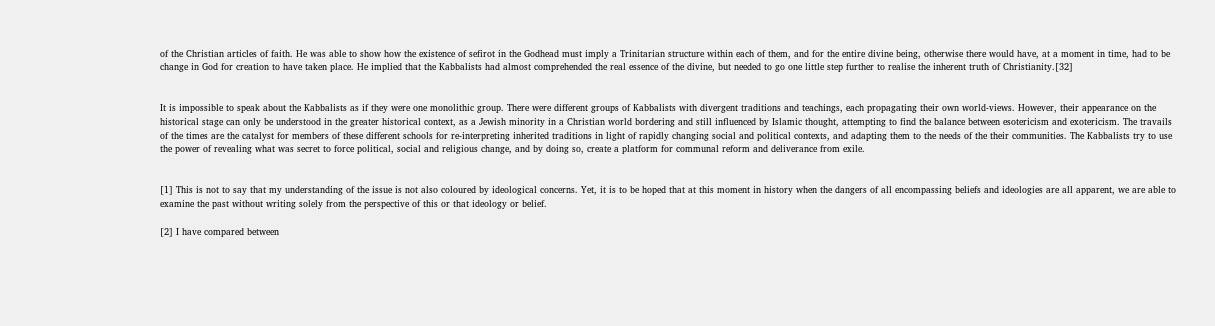of the Christian articles of faith. He was able to show how the existence of sefirot in the Godhead must imply a Trinitarian structure within each of them, and for the entire divine being, otherwise there would have, at a moment in time, had to be change in God for creation to have taken place. He implied that the Kabbalists had almost comprehended the real essence of the divine, but needed to go one little step further to realise the inherent truth of Christianity.[32]


It is impossible to speak about the Kabbalists as if they were one monolithic group. There were different groups of Kabbalists with divergent traditions and teachings, each propagating their own world-views. However, their appearance on the historical stage can only be understood in the greater historical context, as a Jewish minority in a Christian world bordering and still influenced by Islamic thought, attempting to find the balance between esotericism and exotericism. The travails of the times are the catalyst for members of these different schools for re-interpreting inherited traditions in light of rapidly changing social and political contexts, and adapting them to the needs of the their communities. The Kabbalists try to use the power of revealing what was secret to force political, social and religious change, and by doing so, create a platform for communal reform and deliverance from exile.


[1] This is not to say that my understanding of the issue is not also coloured by ideological concerns. Yet, it is to be hoped that at this moment in history when the dangers of all encompassing beliefs and ideologies are all apparent, we are able to examine the past without writing solely from the perspective of this or that ideology or belief.

[2] I have compared between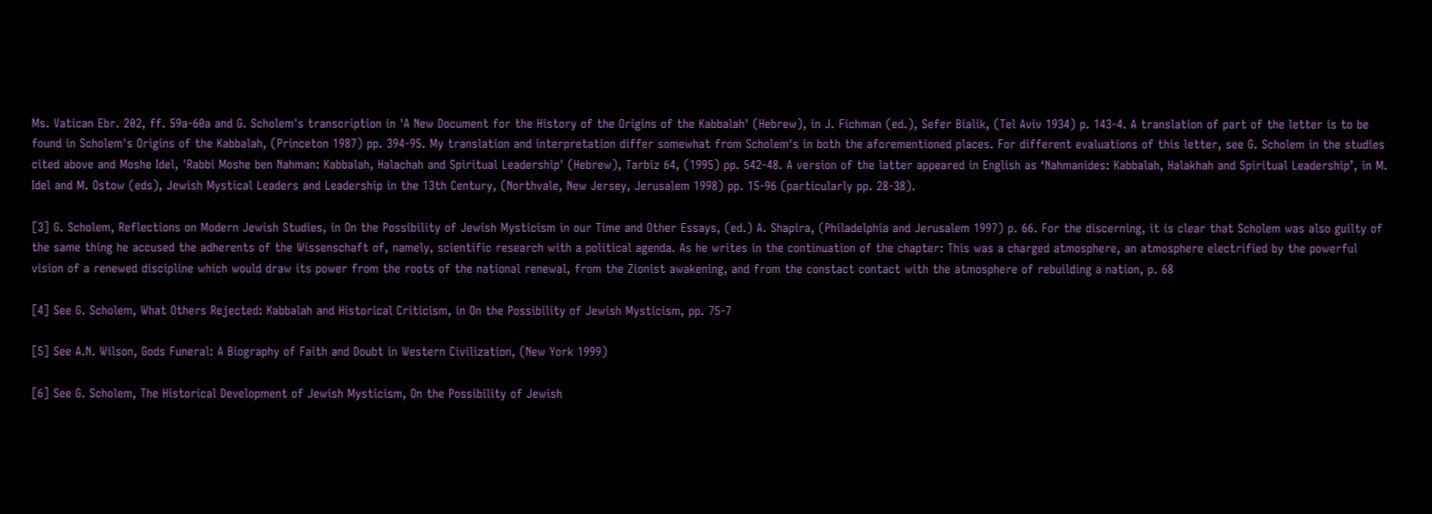Ms. Vatican Ebr. 202, ff. 59a-60a and G. Scholem's transcription in 'A New Document for the History of the Origins of the Kabbalah' (Hebrew), in J. Fichman (ed.), Sefer Bialik, (Tel Aviv 1934) p. 143-4. A translation of part of the letter is to be found in Scholem's Origins of the Kabbalah, (Princeton 1987) pp. 394-95. My translation and interpretation differ somewhat from Scholem's in both the aforementioned places. For different evaluations of this letter, see G. Scholem in the studies cited above and Moshe Idel, 'Rabbi Moshe ben Nahman: Kabbalah, Halachah and Spiritual Leadership' (Hebrew), Tarbiz 64, (1995) pp. 542-48. A version of the latter appeared in English as ‘Nahmanides: Kabbalah, Halakhah and Spiritual Leadership’, in M. Idel and M. Ostow (eds), Jewish Mystical Leaders and Leadership in the 13th Century, (Northvale, New Jersey, Jerusalem 1998) pp. 15-96 (particularly pp. 28-38).

[3] G. Scholem, Reflections on Modern Jewish Studies, in On the Possibility of Jewish Mysticism in our Time and Other Essays, (ed.) A. Shapira, (Philadelphia and Jerusalem 1997) p. 66. For the discerning, it is clear that Scholem was also guilty of the same thing he accused the adherents of the Wissenschaft of, namely, scientific research with a political agenda. As he writes in the continuation of the chapter: This was a charged atmosphere, an atmosphere electrified by the powerful vision of a renewed discipline which would draw its power from the roots of the national renewal, from the Zionist awakening, and from the constact contact with the atmosphere of rebuilding a nation, p. 68

[4] See G. Scholem, What Others Rejected: Kabbalah and Historical Criticism, in On the Possibility of Jewish Mysticism, pp. 75-7

[5] See A.N. Wilson, Gods Funeral: A Biography of Faith and Doubt in Western Civilization, (New York 1999)

[6] See G. Scholem, The Historical Development of Jewish Mysticism, On the Possibility of Jewish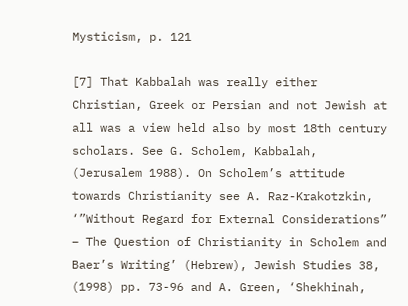Mysticism, p. 121

[7] That Kabbalah was really either Christian, Greek or Persian and not Jewish at all was a view held also by most 18th century scholars. See G. Scholem, Kabbalah, (Jerusalem 1988). On Scholem’s attitude towards Christianity see A. Raz-Krakotzkin, ‘”Without Regard for External Considerations” – The Question of Christianity in Scholem and Baer’s Writing’ (Hebrew), Jewish Studies 38, (1998) pp. 73-96 and A. Green, ‘Shekhinah,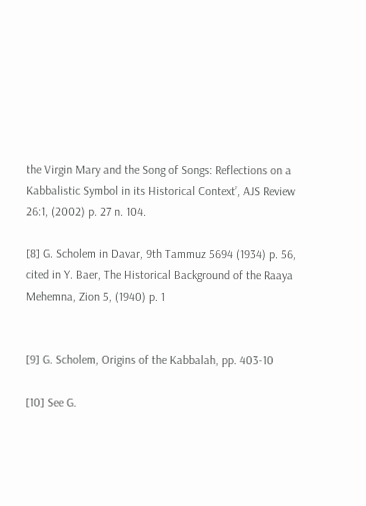the Virgin Mary and the Song of Songs: Reflections on a Kabbalistic Symbol in its Historical Context’, AJS Review 26:1, (2002) p. 27 n. 104.

[8] G. Scholem in Davar, 9th Tammuz 5694 (1934) p. 56, cited in Y. Baer, The Historical Background of the Raaya Mehemna, Zion 5, (1940) p. 1


[9] G. Scholem, Origins of the Kabbalah, pp. 403-10

[10] See G.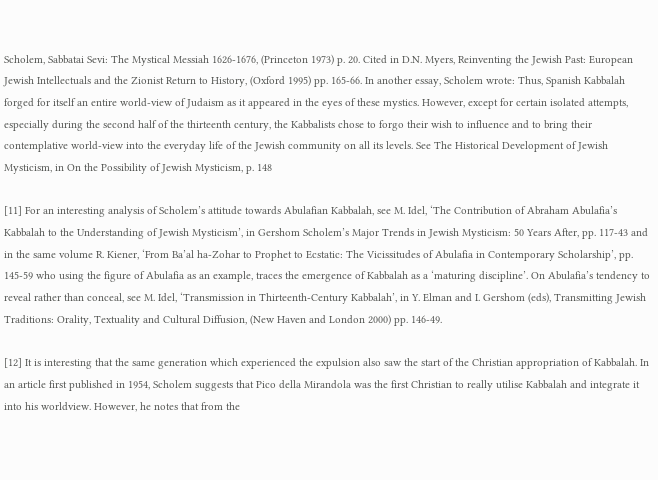Scholem, Sabbatai Sevi: The Mystical Messiah 1626-1676, (Princeton 1973) p. 20. Cited in D.N. Myers, Reinventing the Jewish Past: European Jewish Intellectuals and the Zionist Return to History, (Oxford 1995) pp. 165-66. In another essay, Scholem wrote: Thus, Spanish Kabbalah forged for itself an entire world-view of Judaism as it appeared in the eyes of these mystics. However, except for certain isolated attempts, especially during the second half of the thirteenth century, the Kabbalists chose to forgo their wish to influence and to bring their contemplative world-view into the everyday life of the Jewish community on all its levels. See The Historical Development of Jewish Mysticism, in On the Possibility of Jewish Mysticism, p. 148

[11] For an interesting analysis of Scholem’s attitude towards Abulafian Kabbalah, see M. Idel, ‘The Contribution of Abraham Abulafia’s Kabbalah to the Understanding of Jewish Mysticism’, in Gershom Scholem’s Major Trends in Jewish Mysticism: 50 Years After, pp. 117-43 and in the same volume R. Kiener, ‘From Ba’al ha-Zohar to Prophet to Ecstatic: The Vicissitudes of Abulafia in Contemporary Scholarship’, pp. 145-59 who using the figure of Abulafia as an example, traces the emergence of Kabbalah as a ‘maturing discipline’. On Abulafia’s tendency to reveal rather than conceal, see M. Idel, ‘Transmission in Thirteenth-Century Kabbalah’, in Y. Elman and I. Gershom (eds), Transmitting Jewish Traditions: Orality, Textuality and Cultural Diffusion, (New Haven and London 2000) pp. 146-49.

[12] It is interesting that the same generation which experienced the expulsion also saw the start of the Christian appropriation of Kabbalah. In an article first published in 1954, Scholem suggests that Pico della Mirandola was the first Christian to really utilise Kabbalah and integrate it into his worldview. However, he notes that from the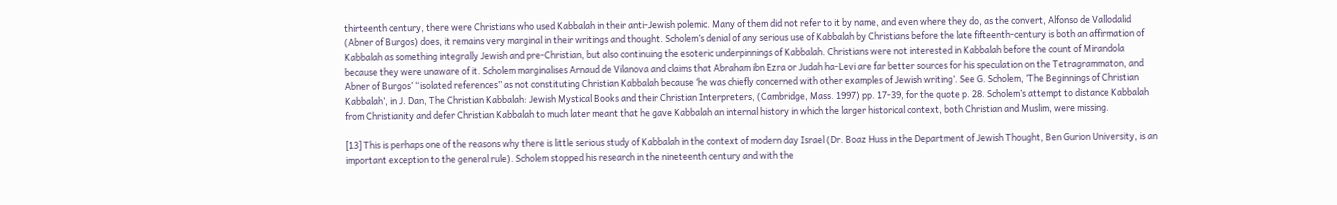thirteenth century, there were Christians who used Kabbalah in their anti-Jewish polemic. Many of them did not refer to it by name, and even where they do, as the convert, Alfonso de Vallodalid (Abner of Burgos) does, it remains very marginal in their writings and thought. Scholem’s denial of any serious use of Kabbalah by Christians before the late fifteenth-century is both an affirmation of Kabbalah as something integrally Jewish and pre-Christian, but also continuing the esoteric underpinnings of Kabbalah. Christians were not interested in Kabbalah before the count of Mirandola because they were unaware of it. Scholem marginalises Arnaud de Vilanova and claims that Abraham ibn Ezra or Judah ha-Levi are far better sources for his speculation on the Tetragrammaton, and Abner of Burgos’ “isolated references” as not constituting Christian Kabbalah because ‘he was chiefly concerned with other examples of Jewish writing’. See G. Scholem, ‘The Beginnings of Christian Kabbalah’, in J. Dan, The Christian Kabbalah: Jewish Mystical Books and their Christian Interpreters, (Cambridge, Mass. 1997) pp. 17-39, for the quote p. 28. Scholem’s attempt to distance Kabbalah from Christianity and defer Christian Kabbalah to much later meant that he gave Kabbalah an internal history in which the larger historical context, both Christian and Muslim, were missing.

[13] This is perhaps one of the reasons why there is little serious study of Kabbalah in the context of modern day Israel (Dr. Boaz Huss in the Department of Jewish Thought, Ben Gurion University, is an important exception to the general rule). Scholem stopped his research in the nineteenth century and with the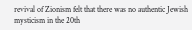revival of Zionism felt that there was no authentic Jewish mysticism in the 20th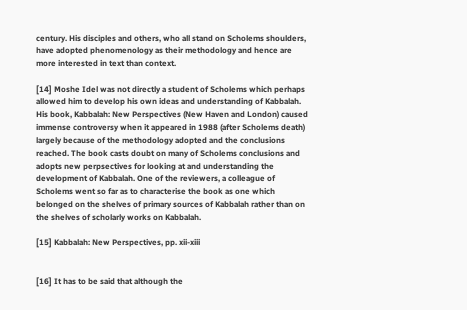century. His disciples and others, who all stand on Scholems shoulders, have adopted phenomenology as their methodology and hence are more interested in text than context.

[14] Moshe Idel was not directly a student of Scholems which perhaps allowed him to develop his own ideas and understanding of Kabbalah. His book, Kabbalah: New Perspectives (New Haven and London) caused immense controversy when it appeared in 1988 (after Scholems death) largely because of the methodology adopted and the conclusions reached. The book casts doubt on many of Scholems conclusions and adopts new perpsectives for looking at and understanding the development of Kabbalah. One of the reviewers, a colleague of Scholems went so far as to characterise the book as one which belonged on the shelves of primary sources of Kabbalah rather than on the shelves of scholarly works on Kabbalah.

[15] Kabbalah: New Perspectives, pp. xii-xiii


[16] It has to be said that although the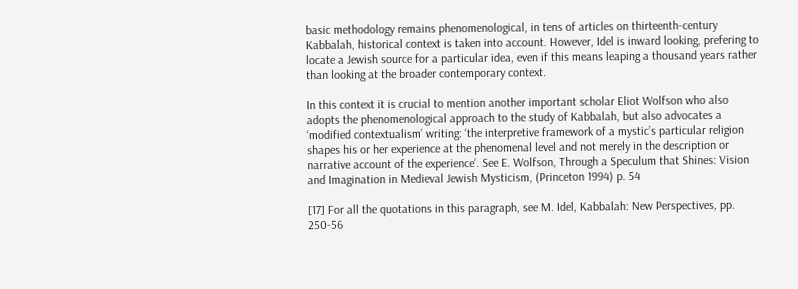basic methodology remains phenomenological, in tens of articles on thirteenth-century Kabbalah, historical context is taken into account. However, Idel is inward looking, prefering to locate a Jewish source for a particular idea, even if this means leaping a thousand years rather than looking at the broader contemporary context.

In this context it is crucial to mention another important scholar Eliot Wolfson who also adopts the phenomenological approach to the study of Kabbalah, but also advocates a ‘modified contextualism’ writing: ‘the interpretive framework of a mystic’s particular religion shapes his or her experience at the phenomenal level and not merely in the description or narrative account of the experience’. See E. Wolfson, Through a Speculum that Shines: Vision and Imagination in Medieval Jewish Mysticism, (Princeton 1994) p. 54

[17] For all the quotations in this paragraph, see M. Idel, Kabbalah: New Perspectives, pp. 250-56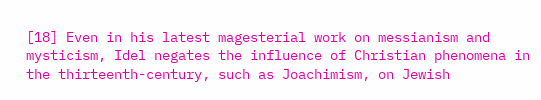[18] Even in his latest magesterial work on messianism and mysticism, Idel negates the influence of Christian phenomena in the thirteenth-century, such as Joachimism, on Jewish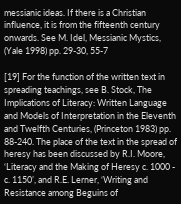messianic ideas. If there is a Christian influence, it is from the fifteenth century onwards. See M. Idel, Messianic Mystics, (Yale 1998) pp. 29-30, 55-7

[19] For the function of the written text in spreading teachings, see B. Stock, The Implications of Literacy: Written Language and Models of Interpretation in the Eleventh and Twelfth Centuries, (Princeton 1983) pp. 88-240. The place of the text in the spread of heresy has been discussed by R.I. Moore, ‘Literacy and the Making of Heresy c. 1000 - c. 1150’, and R.E. Lerner, ‘Writing and Resistance among Beguins of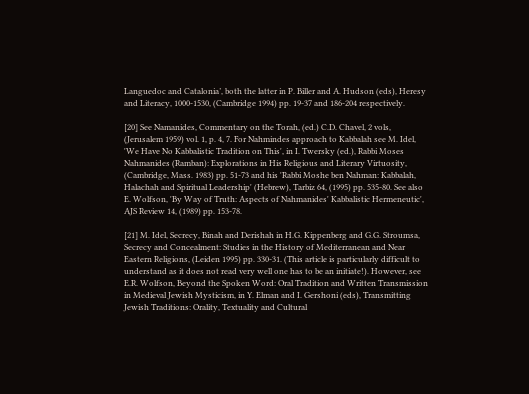Languedoc and Catalonia’, both the latter in P. Biller and A. Hudson (eds), Heresy and Literacy, 1000-1530, (Cambridge 1994) pp. 19-37 and 186-204 respectively.

[20] See Namanides, Commentary on the Torah, (ed.) C.D. Chavel, 2 vols, (Jerusalem 1959) vol. 1, p. 4, 7. For Nahmindes approach to Kabbalah see M. Idel, 'We Have No Kabbalistic Tradition on This', in I. Twersky (ed.), Rabbi Moses Nahmanides (Ramban): Explorations in His Religious and Literary Virtuosity, (Cambridge, Mass. 1983) pp. 51-73 and his 'Rabbi Moshe ben Nahman: Kabbalah, Halachah and Spiritual Leadership' (Hebrew), Tarbiz 64, (1995) pp. 535-80. See also E. Wolfson, 'By Way of Truth: Aspects of Nahmanides' Kabbalistic Hermeneutic', AJS Review 14, (1989) pp. 153-78.

[21] M. Idel, Secrecy, Binah and Derishah in H.G. Kippenberg and G.G. Stroumsa, Secrecy and Concealment: Studies in the History of Mediterranean and Near Eastern Religions, (Leiden 1995) pp. 330-31. (This article is particularly difficult to understand as it does not read very well one has to be an initiate!). However, see E.R. Wolfson, Beyond the Spoken Word: Oral Tradition and Written Transmission in Medieval Jewish Mysticism, in Y. Elman and I. Gershoni (eds), Transmitting Jewish Traditions: Orality, Textuality and Cultural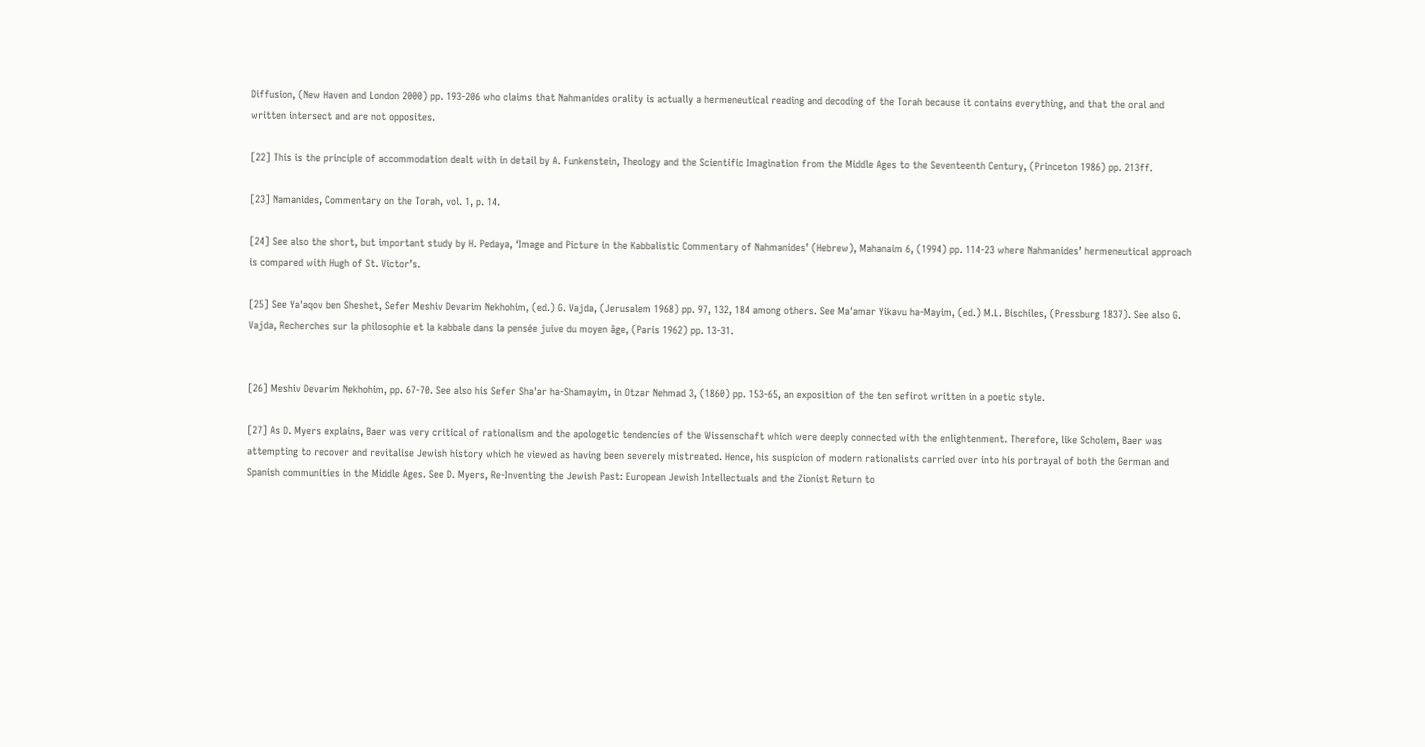Diffusion, (New Haven and London 2000) pp. 193-206 who claims that Nahmanides orality is actually a hermeneutical reading and decoding of the Torah because it contains everything, and that the oral and written intersect and are not opposites.

[22] This is the principle of accommodation dealt with in detail by A. Funkenstein, Theology and the Scientific Imagination from the Middle Ages to the Seventeenth Century, (Princeton 1986) pp. 213ff.

[23] Namanides, Commentary on the Torah, vol. 1, p. 14.

[24] See also the short, but important study by H. Pedaya, ‘Image and Picture in the Kabbalistic Commentary of Nahmanides’ (Hebrew), Mahanaim 6, (1994) pp. 114-23 where Nahmanides’ hermeneutical approach is compared with Hugh of St. Victor’s.

[25] See Ya'aqov ben Sheshet, Sefer Meshiv Devarim Nekhohim, (ed.) G. Vajda, (Jerusalem 1968) pp. 97, 132, 184 among others. See Ma'amar Yikavu ha-Mayim, (ed.) M.L. Bischiles, (Pressburg 1837). See also G. Vajda, Recherches sur la philosophie et la kabbale dans la pensée juive du moyen âge, (Paris 1962) pp. 13-31.


[26] Meshiv Devarim Nekhohim, pp. 67-70. See also his Sefer Sha'ar ha-Shamayim, in Otzar Nehmad 3, (1860) pp. 153-65, an exposition of the ten sefirot written in a poetic style.

[27] As D. Myers explains, Baer was very critical of rationalism and the apologetic tendencies of the Wissenschaft which were deeply connected with the enlightenment. Therefore, like Scholem, Baer was attempting to recover and revitalise Jewish history which he viewed as having been severely mistreated. Hence, his suspicion of modern rationalists carried over into his portrayal of both the German and Spanish communities in the Middle Ages. See D. Myers, Re-Inventing the Jewish Past: European Jewish Intellectuals and the Zionist Return to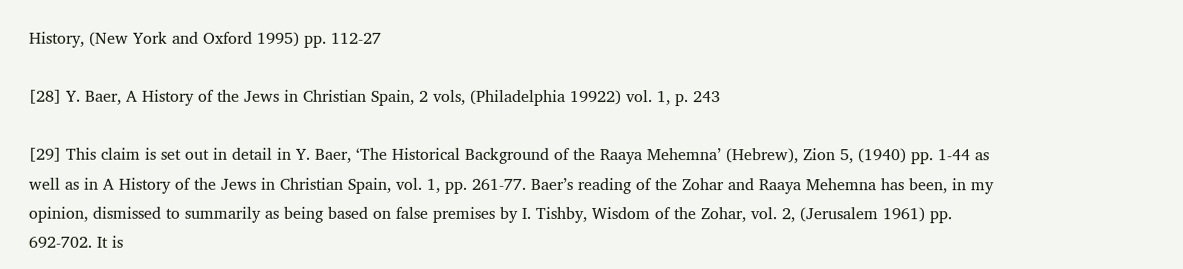History, (New York and Oxford 1995) pp. 112-27

[28] Y. Baer, A History of the Jews in Christian Spain, 2 vols, (Philadelphia 19922) vol. 1, p. 243

[29] This claim is set out in detail in Y. Baer, ‘The Historical Background of the Raaya Mehemna’ (Hebrew), Zion 5, (1940) pp. 1-44 as well as in A History of the Jews in Christian Spain, vol. 1, pp. 261-77. Baer’s reading of the Zohar and Raaya Mehemna has been, in my opinion, dismissed to summarily as being based on false premises by I. Tishby, Wisdom of the Zohar, vol. 2, (Jerusalem 1961) pp. 692-702. It is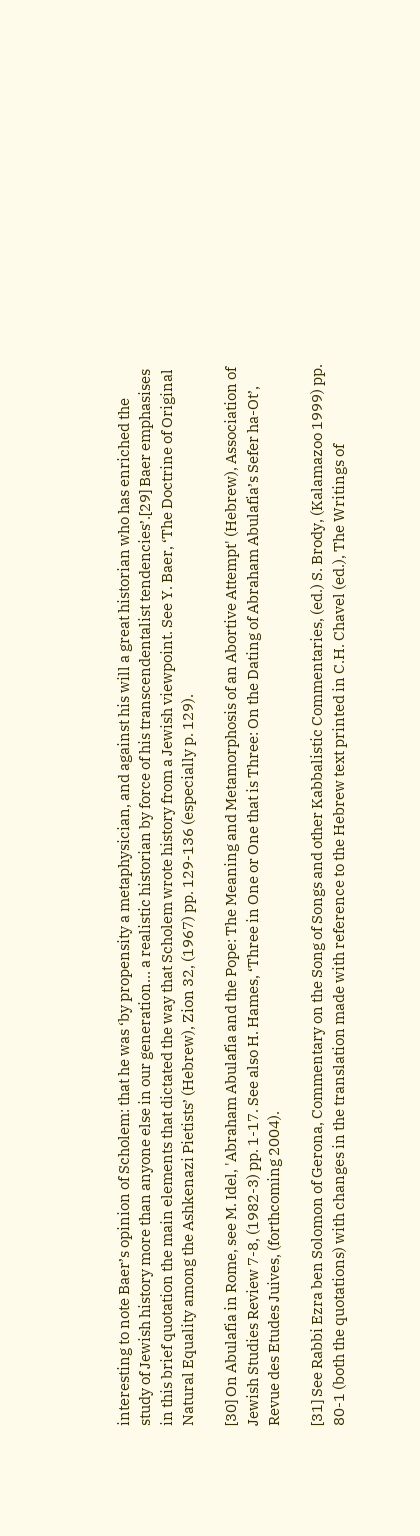interesting to note Baer’s opinion of Scholem: that he was ‘by propensity a metaphysician, and against his will a great historian who has enriched the study of Jewish history more than anyone else in our generation… a realistic historian by force of his transcendentalist tendencies’.[29] Baer emphasises in this brief quotation the main elements that dictated the way that Scholem wrote history from a Jewish viewpoint. See Y. Baer, ‘The Doctrine of Original Natural Equality among the Ashkenazi Pietists’ (Hebrew), Zion 32, (1967) pp. 129-136 (especially p. 129).

[30] On Abulafia in Rome, see M. Idel, 'Abraham Abulafia and the Pope: The Meaning and Metamorphosis of an Abortive Attempt' (Hebrew), Association of Jewish Studies Review 7-8, (1982-3) pp. 1-17. See also H. Hames, ‘Three in One or One that is Three: On the Dating of Abraham Abulafia’s Sefer ha-Ot’, Revue des Etudes Juives, (forthcoming 2004).

[31] See Rabbi Ezra ben Solomon of Gerona, Commentary on the Song of Songs and other Kabbalistic Commentaries, (ed.) S. Brody, (Kalamazoo 1999) pp. 80-1 (both the quotations) with changes in the translation made with reference to the Hebrew text printed in C.H. Chavel (ed.), The Writings of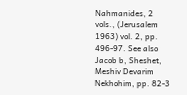Nahmanides, 2 vols., (Jerusalem 1963) vol. 2, pp. 496-97. See also Jacob b, Sheshet, Meshiv Devarim Nekhohim, pp. 82-3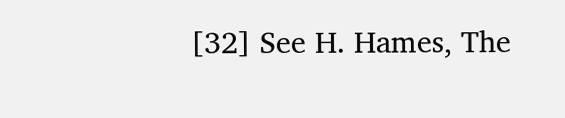[32] See H. Hames, The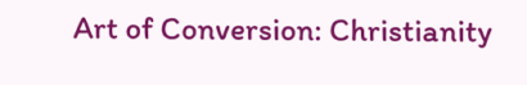Art of Conversion: Christianity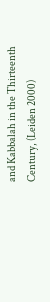and Kabbalah in the Thirteenth Century, (Leiden 2000)